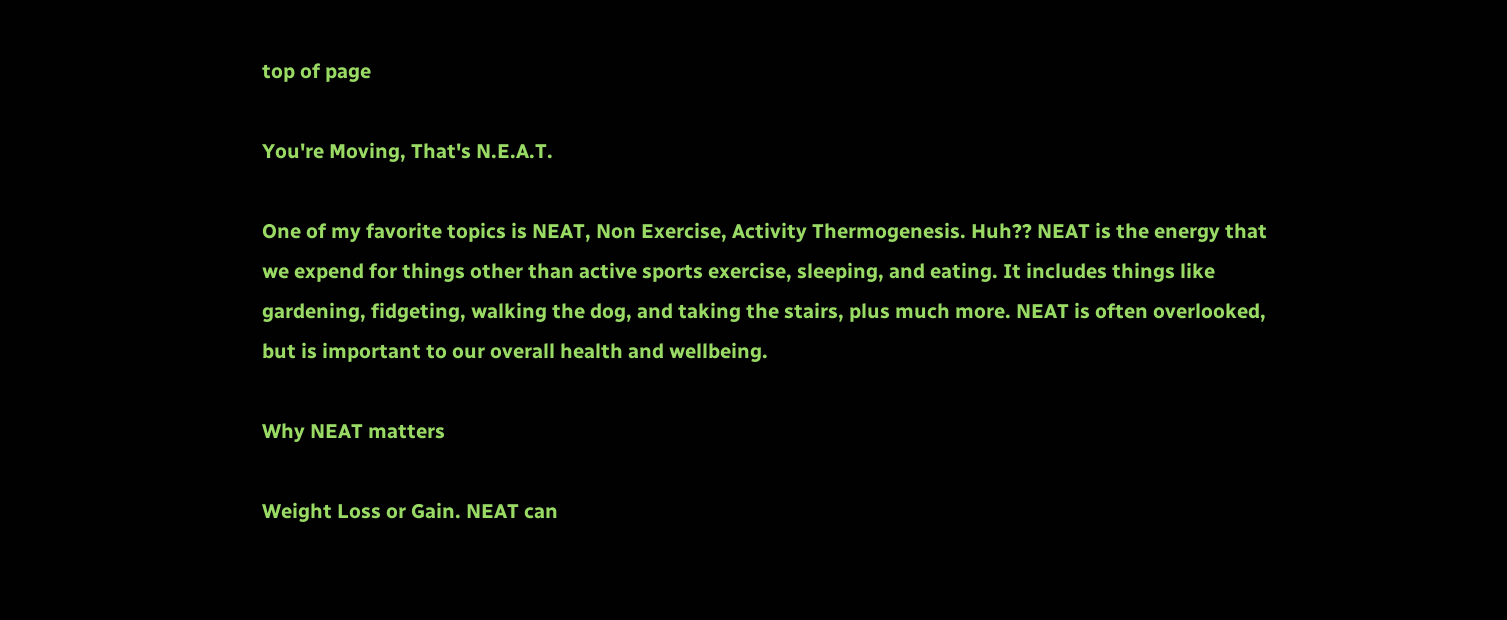top of page

You're Moving, That's N.E.A.T.

One of my favorite topics is NEAT, Non Exercise, Activity Thermogenesis. Huh?? NEAT is the energy that we expend for things other than active sports exercise, sleeping, and eating. It includes things like gardening, fidgeting, walking the dog, and taking the stairs, plus much more. NEAT is often overlooked, but is important to our overall health and wellbeing.

Why NEAT matters

Weight Loss or Gain. NEAT can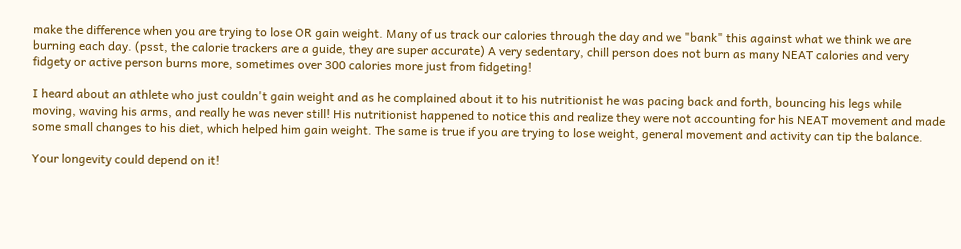make the difference when you are trying to lose OR gain weight. Many of us track our calories through the day and we "bank" this against what we think we are burning each day. (psst, the calorie trackers are a guide, they are super accurate) A very sedentary, chill person does not burn as many NEAT calories and very fidgety or active person burns more, sometimes over 300 calories more just from fidgeting!

I heard about an athlete who just couldn't gain weight and as he complained about it to his nutritionist he was pacing back and forth, bouncing his legs while moving, waving his arms, and really he was never still! His nutritionist happened to notice this and realize they were not accounting for his NEAT movement and made some small changes to his diet, which helped him gain weight. The same is true if you are trying to lose weight, general movement and activity can tip the balance.

Your longevity could depend on it!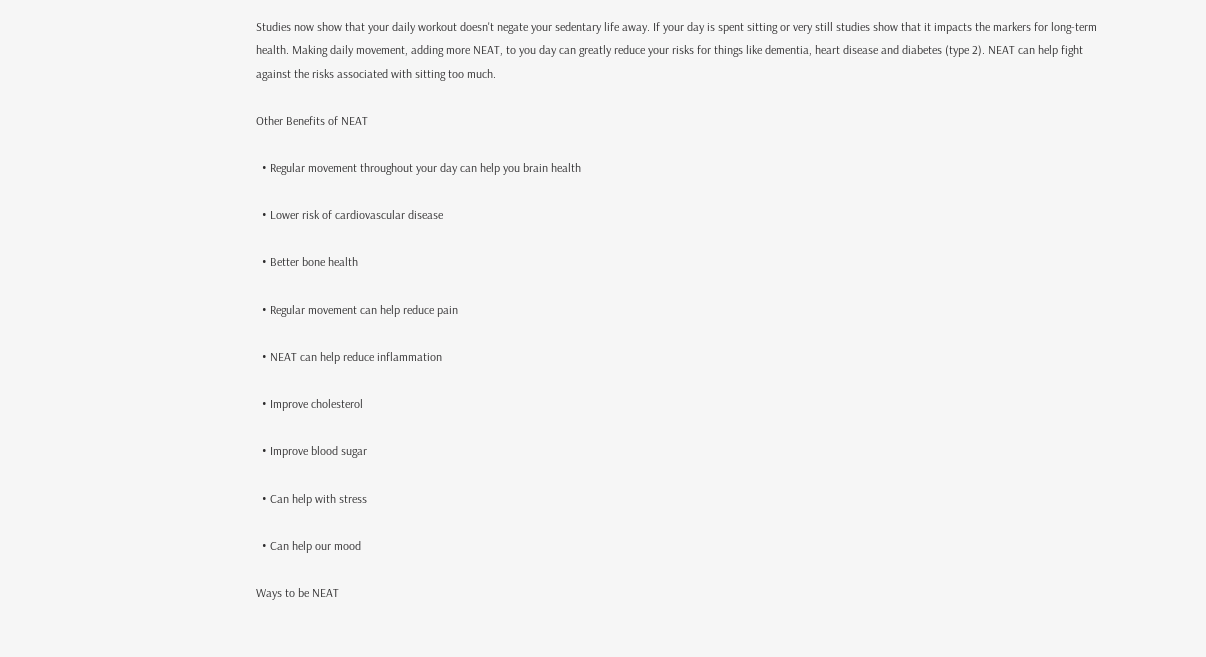Studies now show that your daily workout doesn't negate your sedentary life away. If your day is spent sitting or very still studies show that it impacts the markers for long-term health. Making daily movement, adding more NEAT, to you day can greatly reduce your risks for things like dementia, heart disease and diabetes (type 2). NEAT can help fight against the risks associated with sitting too much.

Other Benefits of NEAT

  • Regular movement throughout your day can help you brain health

  • Lower risk of cardiovascular disease

  • Better bone health

  • Regular movement can help reduce pain

  • NEAT can help reduce inflammation

  • Improve cholesterol

  • Improve blood sugar

  • Can help with stress

  • Can help our mood

Ways to be NEAT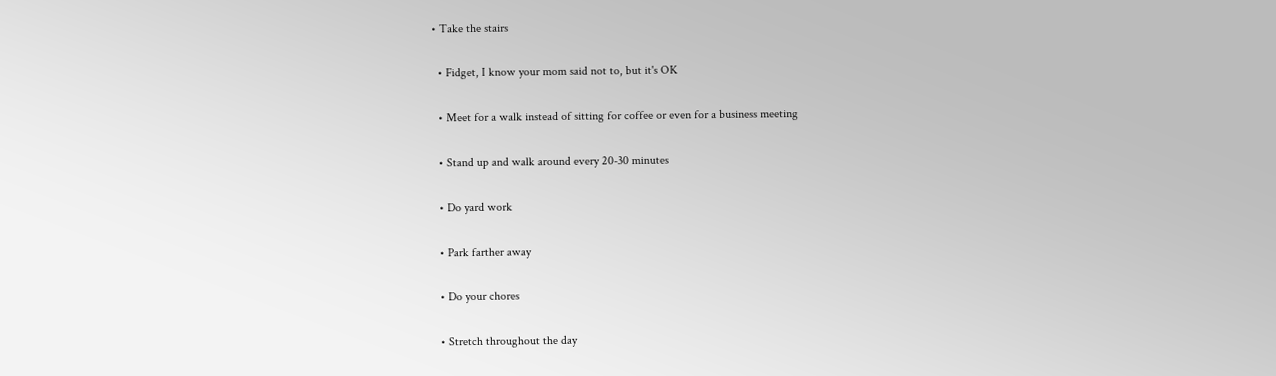• Take the stairs

  • Fidget, I know your mom said not to, but it's OK

  • Meet for a walk instead of sitting for coffee or even for a business meeting

  • Stand up and walk around every 20-30 minutes

  • Do yard work

  • Park farther away

  • Do your chores

  • Stretch throughout the day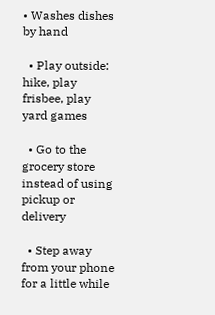• Washes dishes by hand

  • Play outside: hike, play frisbee, play yard games

  • Go to the grocery store instead of using pickup or delivery

  • Step away from your phone for a little while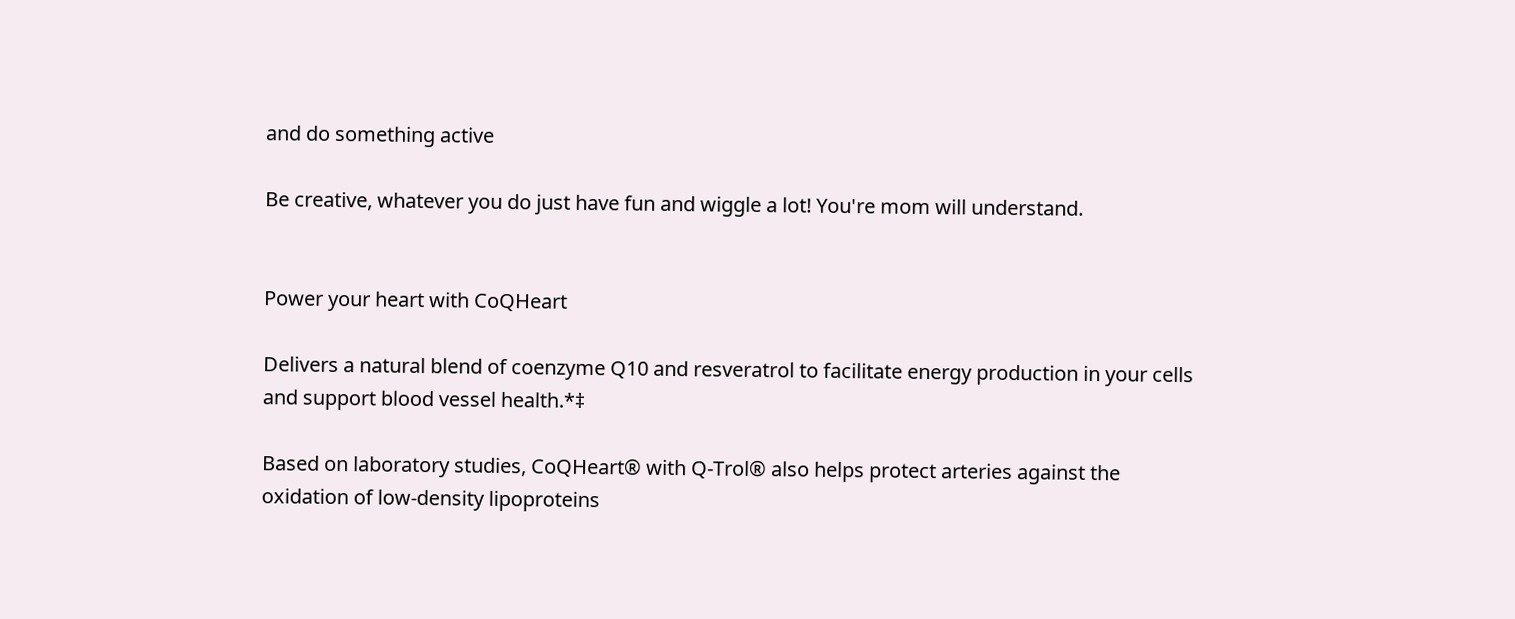and do something active

Be creative, whatever you do just have fun and wiggle a lot! You're mom will understand.


Power your heart with CoQHeart

Delivers a natural blend of coenzyme Q10 and resveratrol to facilitate energy production in your cells and support blood vessel health.*‡

Based on laboratory studies, CoQHeart® with Q-Trol® also helps protect arteries against the oxidation of low-density lipoproteins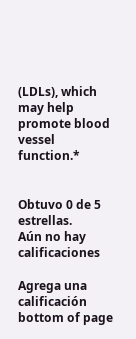(LDLs), which may help promote blood vessel function.*


Obtuvo 0 de 5 estrellas.
Aún no hay calificaciones

Agrega una calificación
bottom of page